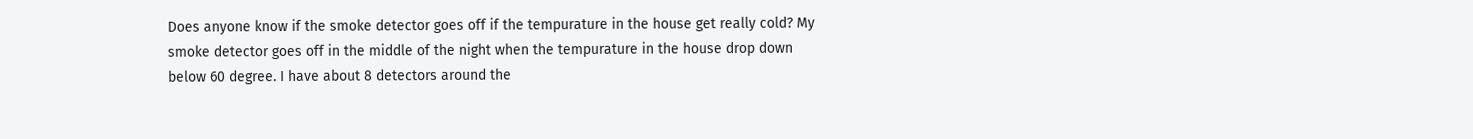Does anyone know if the smoke detector goes off if the tempurature in the house get really cold? My smoke detector goes off in the middle of the night when the tempurature in the house drop down below 60 degree. I have about 8 detectors around the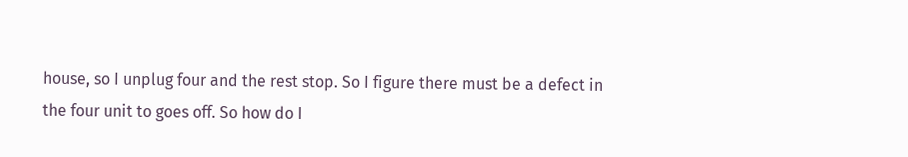house, so I unplug four and the rest stop. So I figure there must be a defect in the four unit to goes off. So how do I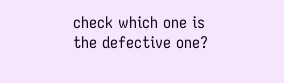check which one is the defective one?